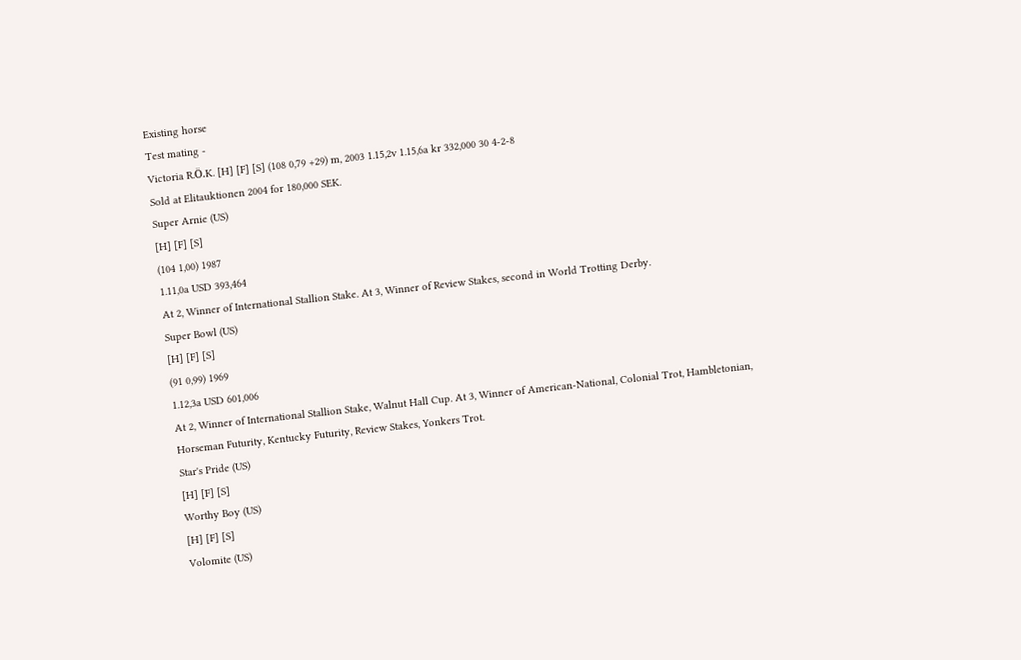Existing horse
Test mating -
Victoria R.Ö.K. [H] [F] [S] (108 0,79 +29) m, 2003 1.15,2v 1.15,6a kr 332,000 30 4-2-8
Sold at Elitauktionen 2004 for 180,000 SEK.
Super Arnie (US)
[H] [F] [S]
(104 1,00) 1987
1.11,0a USD 393,464
At 2, Winner of International Stallion Stake. At 3, Winner of Review Stakes, second in World Trotting Derby.
Super Bowl (US)
[H] [F] [S]
(91 0,99) 1969
1.12,3a USD 601,006
At 2, Winner of International Stallion Stake, Walnut Hall Cup. At 3, Winner of American-National, Colonial Trot, Hambletonian, Horseman Futurity, Kentucky Futurity, Review Stakes, Yonkers Trot.
Star's Pride (US)
[H] [F] [S]
Worthy Boy (US)
[H] [F] [S]
Volomite (US)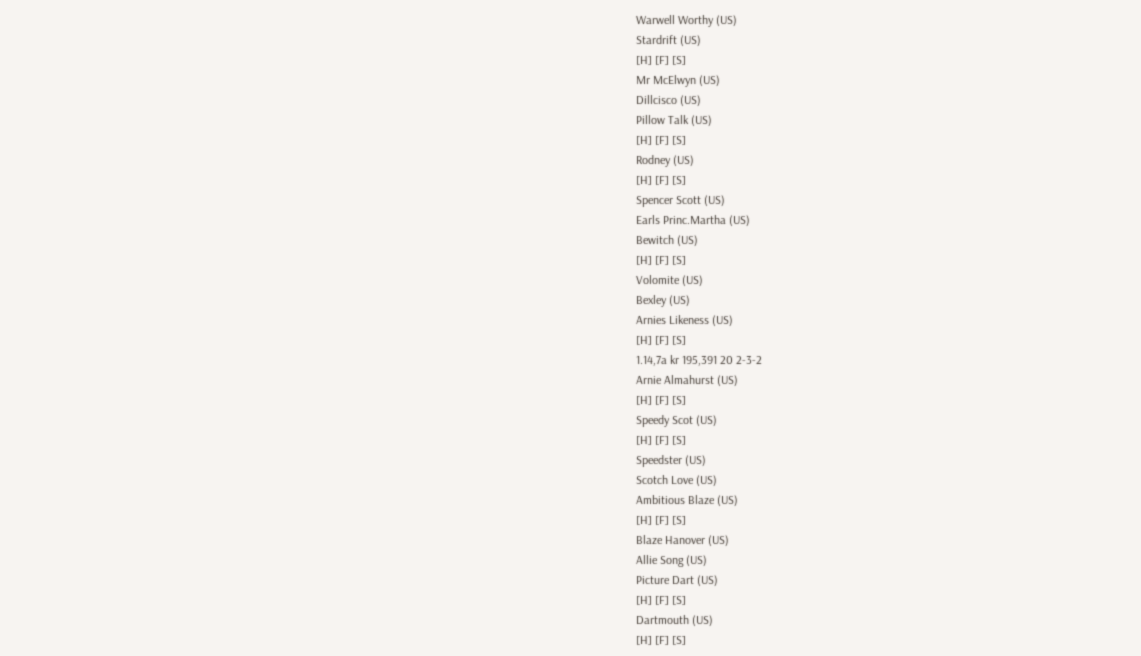Warwell Worthy (US)
Stardrift (US)
[H] [F] [S]
Mr McElwyn (US)
Dillcisco (US)
Pillow Talk (US)
[H] [F] [S]
Rodney (US)
[H] [F] [S]
Spencer Scott (US)
Earls Princ.Martha (US)
Bewitch (US)
[H] [F] [S]
Volomite (US)
Bexley (US)
Arnies Likeness (US)
[H] [F] [S]
1.14,7a kr 195,391 20 2-3-2
Arnie Almahurst (US)
[H] [F] [S]
Speedy Scot (US)
[H] [F] [S]
Speedster (US)
Scotch Love (US)
Ambitious Blaze (US)
[H] [F] [S]
Blaze Hanover (US)
Allie Song (US)
Picture Dart (US)
[H] [F] [S]
Dartmouth (US)
[H] [F] [S]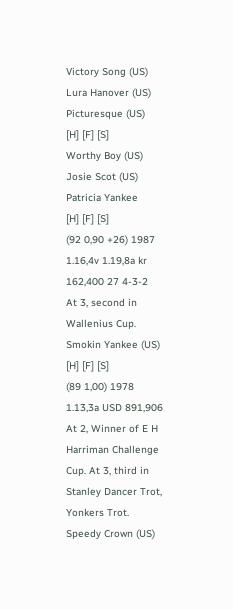Victory Song (US)
Lura Hanover (US)
Picturesque (US)
[H] [F] [S]
Worthy Boy (US)
Josie Scot (US)
Patricia Yankee
[H] [F] [S]
(92 0,90 +26) 1987
1.16,4v 1.19,8a kr 162,400 27 4-3-2
At 3, second in Wallenius Cup.
Smokin Yankee (US)
[H] [F] [S]
(89 1,00) 1978
1.13,3a USD 891,906
At 2, Winner of E H Harriman Challenge Cup. At 3, third in Stanley Dancer Trot, Yonkers Trot.
Speedy Crown (US)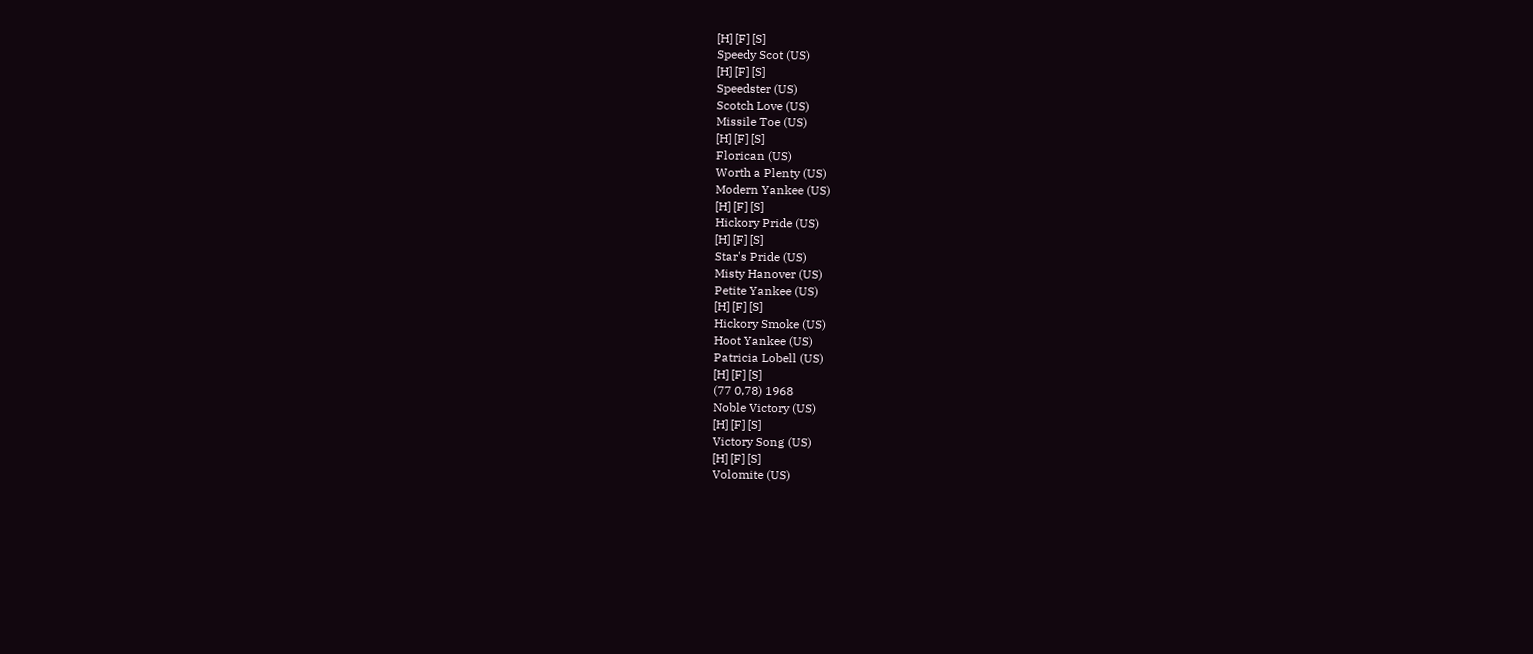[H] [F] [S]
Speedy Scot (US)
[H] [F] [S]
Speedster (US)
Scotch Love (US)
Missile Toe (US)
[H] [F] [S]
Florican (US)
Worth a Plenty (US)
Modern Yankee (US)
[H] [F] [S]
Hickory Pride (US)
[H] [F] [S]
Star's Pride (US)
Misty Hanover (US)
Petite Yankee (US)
[H] [F] [S]
Hickory Smoke (US)
Hoot Yankee (US)
Patricia Lobell (US)
[H] [F] [S]
(77 0,78) 1968
Noble Victory (US)
[H] [F] [S]
Victory Song (US)
[H] [F] [S]
Volomite (US)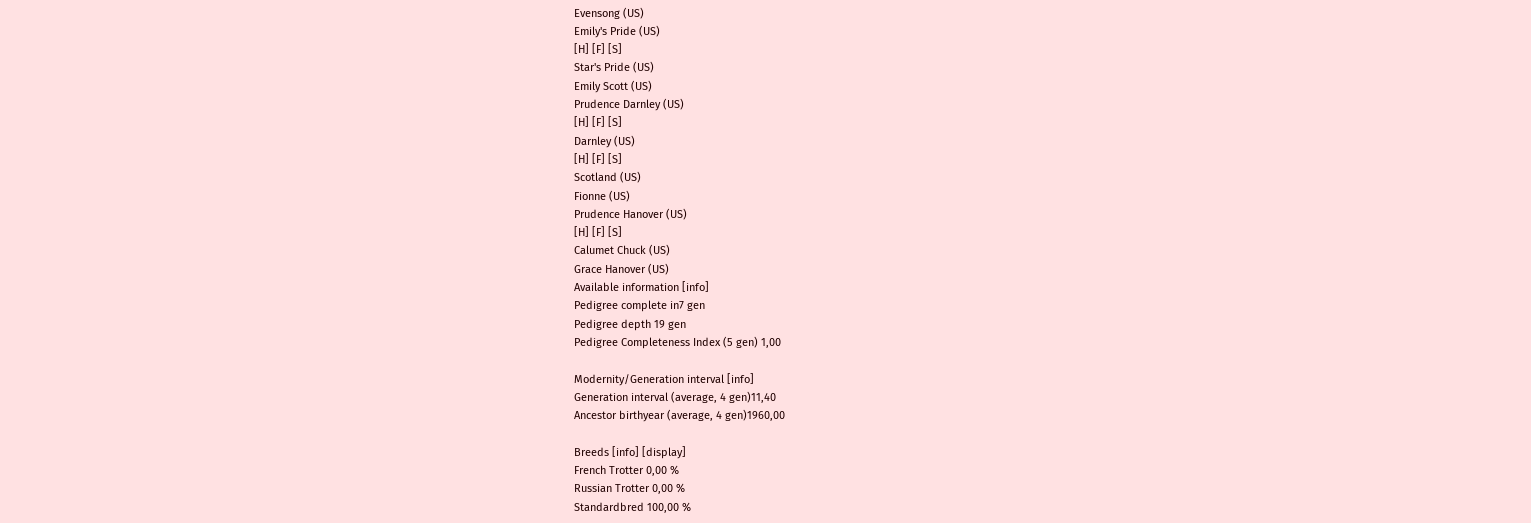Evensong (US)
Emily's Pride (US)
[H] [F] [S]
Star's Pride (US)
Emily Scott (US)
Prudence Darnley (US)
[H] [F] [S]
Darnley (US)
[H] [F] [S]
Scotland (US)
Fionne (US)
Prudence Hanover (US)
[H] [F] [S]
Calumet Chuck (US)
Grace Hanover (US)
Available information [info]
Pedigree complete in7 gen
Pedigree depth 19 gen
Pedigree Completeness Index (5 gen) 1,00

Modernity/Generation interval [info]
Generation interval (average, 4 gen)11,40
Ancestor birthyear (average, 4 gen)1960,00

Breeds [info] [display]
French Trotter 0,00 %
Russian Trotter 0,00 %
Standardbred 100,00 %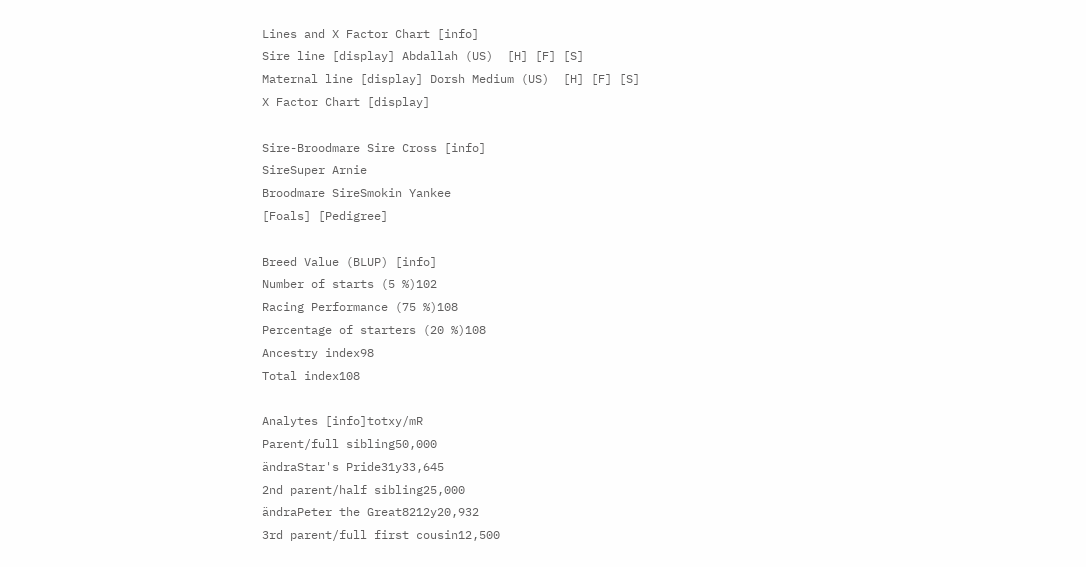Lines and X Factor Chart [info]
Sire line [display] Abdallah (US)  [H] [F] [S]
Maternal line [display] Dorsh Medium (US)  [H] [F] [S]
X Factor Chart [display]

Sire-Broodmare Sire Cross [info]
SireSuper Arnie
Broodmare SireSmokin Yankee
[Foals] [Pedigree]

Breed Value (BLUP) [info]
Number of starts (5 %)102
Racing Performance (75 %)108
Percentage of starters (20 %)108
Ancestry index98
Total index108

Analytes [info]totxy/mR
Parent/full sibling50,000
ändraStar's Pride31y33,645
2nd parent/half sibling25,000
ändraPeter the Great8212y20,932
3rd parent/full first cousin12,500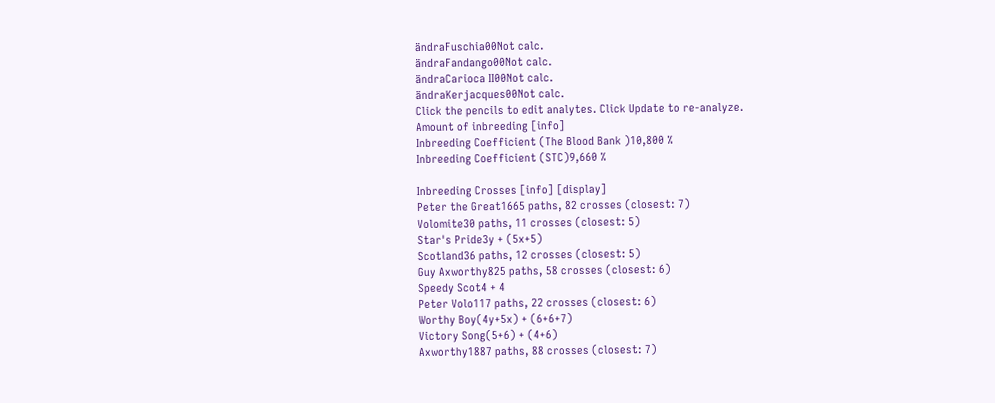ändraFuschia00Not calc.
ändraFandango00Not calc.
ändraCarioca II00Not calc.
ändraKerjacques00Not calc.
Click the pencils to edit analytes. Click Update to re-analyze.
Amount of inbreeding [info]
Inbreeding Coefficient (The Blood Bank )10,800 %
Inbreeding Coefficient (STC)9,660 %

Inbreeding Crosses [info] [display]
Peter the Great1665 paths, 82 crosses (closest: 7)
Volomite30 paths, 11 crosses (closest: 5)
Star's Pride3y + (5x+5)
Scotland36 paths, 12 crosses (closest: 5)
Guy Axworthy825 paths, 58 crosses (closest: 6)
Speedy Scot4 + 4
Peter Volo117 paths, 22 crosses (closest: 6)
Worthy Boy(4y+5x) + (6+6+7)
Victory Song(5+6) + (4+6)
Axworthy1887 paths, 88 crosses (closest: 7)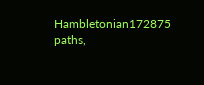Hambletonian172875 paths,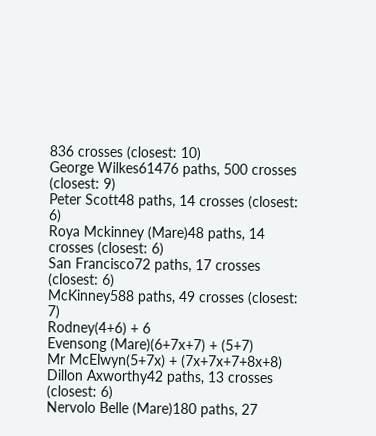836 crosses (closest: 10)
George Wilkes61476 paths, 500 crosses (closest: 9)
Peter Scott48 paths, 14 crosses (closest: 6)
Roya Mckinney (Mare)48 paths, 14 crosses (closest: 6)
San Francisco72 paths, 17 crosses (closest: 6)
McKinney588 paths, 49 crosses (closest: 7)
Rodney(4+6) + 6
Evensong (Mare)(6+7x+7) + (5+7)
Mr McElwyn(5+7x) + (7x+7x+7+8x+8)
Dillon Axworthy42 paths, 13 crosses (closest: 6)
Nervolo Belle (Mare)180 paths, 27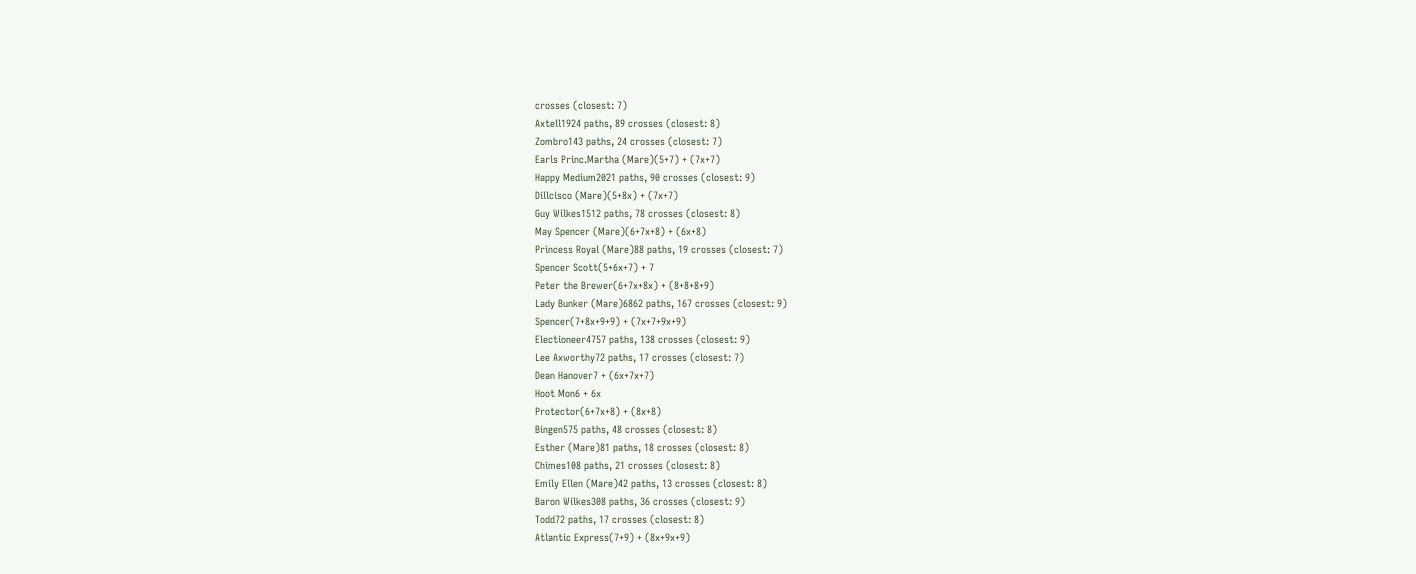crosses (closest: 7)
Axtell1924 paths, 89 crosses (closest: 8)
Zombro143 paths, 24 crosses (closest: 7)
Earls Princ.Martha (Mare)(5+7) + (7x+7)
Happy Medium2021 paths, 90 crosses (closest: 9)
Dillcisco (Mare)(5+8x) + (7x+7)
Guy Wilkes1512 paths, 78 crosses (closest: 8)
May Spencer (Mare)(6+7x+8) + (6x+8)
Princess Royal (Mare)88 paths, 19 crosses (closest: 7)
Spencer Scott(5+6x+7) + 7
Peter the Brewer(6+7x+8x) + (8+8+8+9)
Lady Bunker (Mare)6862 paths, 167 crosses (closest: 9)
Spencer(7+8x+9+9) + (7x+7+9x+9)
Electioneer4757 paths, 138 crosses (closest: 9)
Lee Axworthy72 paths, 17 crosses (closest: 7)
Dean Hanover7 + (6x+7x+7)
Hoot Mon6 + 6x
Protector(6+7x+8) + (8x+8)
Bingen575 paths, 48 crosses (closest: 8)
Esther (Mare)81 paths, 18 crosses (closest: 8)
Chimes108 paths, 21 crosses (closest: 8)
Emily Ellen (Mare)42 paths, 13 crosses (closest: 8)
Baron Wilkes308 paths, 36 crosses (closest: 9)
Todd72 paths, 17 crosses (closest: 8)
Atlantic Express(7+9) + (8x+9x+9)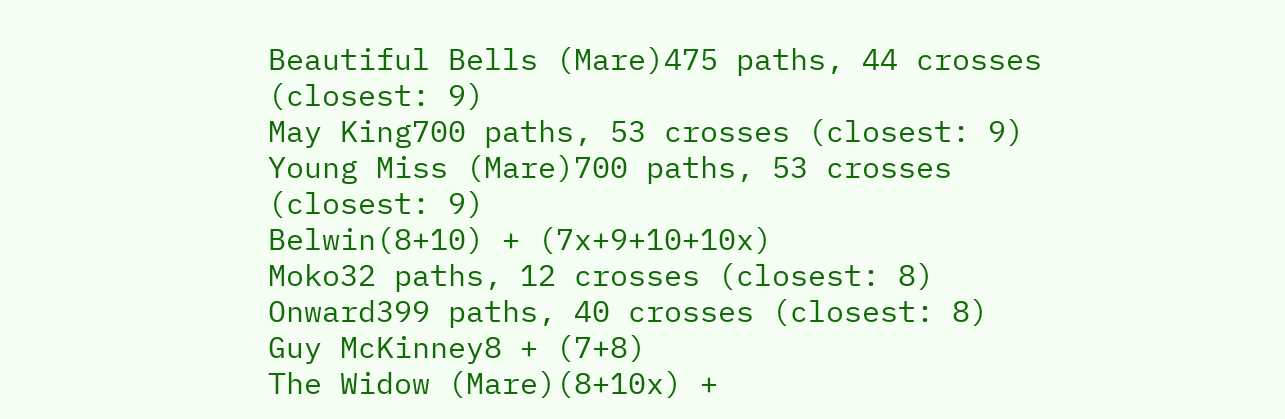Beautiful Bells (Mare)475 paths, 44 crosses (closest: 9)
May King700 paths, 53 crosses (closest: 9)
Young Miss (Mare)700 paths, 53 crosses (closest: 9)
Belwin(8+10) + (7x+9+10+10x)
Moko32 paths, 12 crosses (closest: 8)
Onward399 paths, 40 crosses (closest: 8)
Guy McKinney8 + (7+8)
The Widow (Mare)(8+10x) +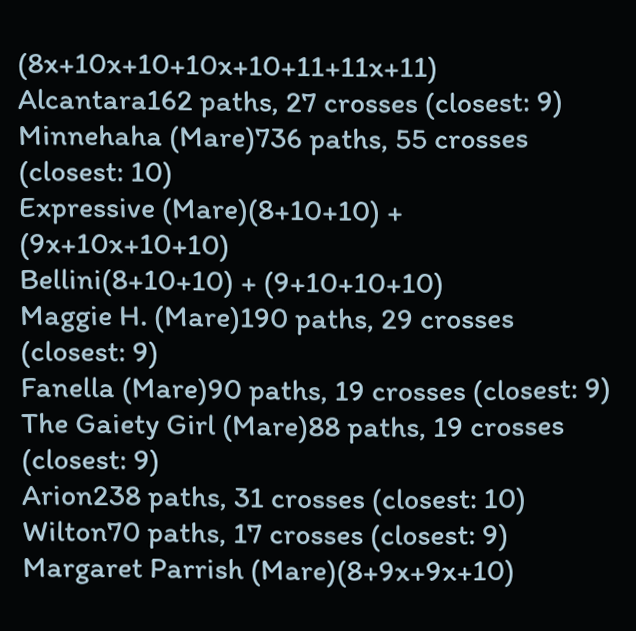(8x+10x+10+10x+10+11+11x+11)
Alcantara162 paths, 27 crosses (closest: 9)
Minnehaha (Mare)736 paths, 55 crosses (closest: 10)
Expressive (Mare)(8+10+10) + (9x+10x+10+10)
Bellini(8+10+10) + (9+10+10+10)
Maggie H. (Mare)190 paths, 29 crosses (closest: 9)
Fanella (Mare)90 paths, 19 crosses (closest: 9)
The Gaiety Girl (Mare)88 paths, 19 crosses (closest: 9)
Arion238 paths, 31 crosses (closest: 10)
Wilton70 paths, 17 crosses (closest: 9)
Margaret Parrish (Mare)(8+9x+9x+10)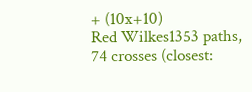+ (10x+10)
Red Wilkes1353 paths, 74 crosses (closest: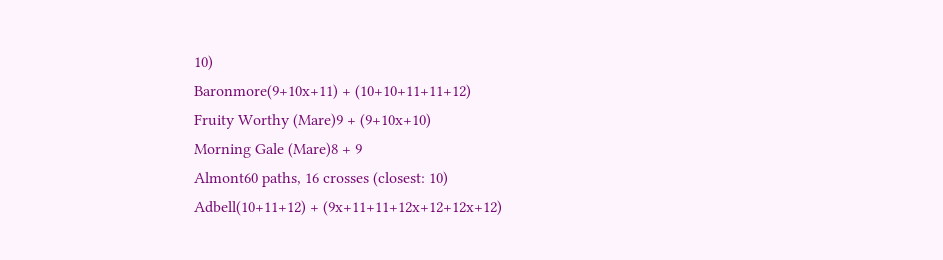10)
Baronmore(9+10x+11) + (10+10+11+11+12)
Fruity Worthy (Mare)9 + (9+10x+10)
Morning Gale (Mare)8 + 9
Almont60 paths, 16 crosses (closest: 10)
Adbell(10+11+12) + (9x+11+11+12x+12+12x+12)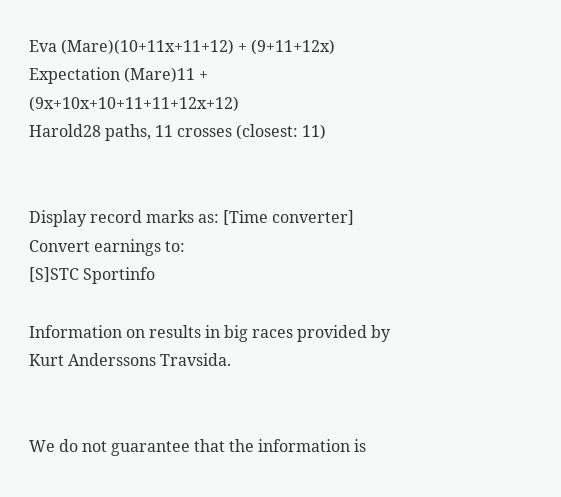Eva (Mare)(10+11x+11+12) + (9+11+12x)
Expectation (Mare)11 + (9x+10x+10+11+11+12x+12)
Harold28 paths, 11 crosses (closest: 11)


Display record marks as: [Time converter]
Convert earnings to:
[S]STC Sportinfo

Information on results in big races provided by Kurt Anderssons Travsida.


We do not guarantee that the information is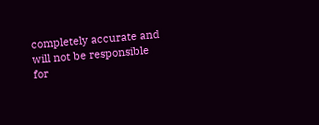completely accurate and will not be responsible for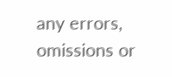any errors, omissions or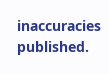inaccuracies published.